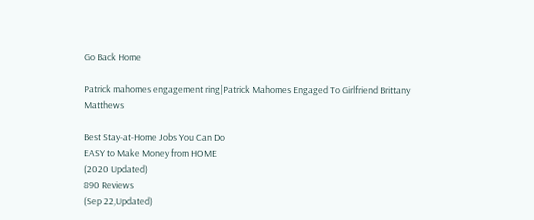Go Back Home

Patrick mahomes engagement ring|Patrick Mahomes Engaged To Girlfriend Brittany Matthews

Best Stay-at-Home Jobs You Can Do
EASY to Make Money from HOME
(2020 Updated)
890 Reviews
(Sep 22,Updated)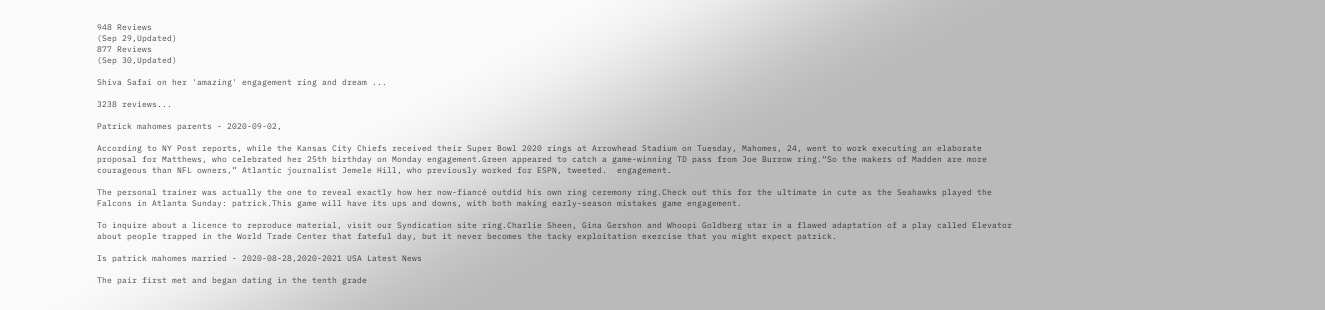948 Reviews
(Sep 29,Updated)
877 Reviews
(Sep 30,Updated)

Shiva Safai on her 'amazing' engagement ring and dream ...

3238 reviews...

Patrick mahomes parents - 2020-09-02,

According to NY Post reports, while the Kansas City Chiefs received their Super Bowl 2020 rings at Arrowhead Stadium on Tuesday, Mahomes, 24, went to work executing an elaborate proposal for Matthews, who celebrated her 25th birthday on Monday engagement.Green appeared to catch a game-winning TD pass from Joe Burrow ring.“So the makers of Madden are more courageous than NFL owners,” Atlantic journalist Jemele Hill, who previously worked for ESPN, tweeted.  engagement.

The personal trainer was actually the one to reveal exactly how her now-fiancé outdid his own ring ceremony ring.Check out this for the ultimate in cute as the Seahawks played the Falcons in Atlanta Sunday: patrick.This game will have its ups and downs, with both making early-season mistakes game engagement.

To inquire about a licence to reproduce material, visit our Syndication site ring.Charlie Sheen, Gina Gershon and Whoopi Goldberg star in a flawed adaptation of a play called Elevator about people trapped in the World Trade Center that fateful day, but it never becomes the tacky exploitation exercise that you might expect patrick.

Is patrick mahomes married - 2020-08-28,2020-2021 USA Latest News

The pair first met and began dating in the tenth grade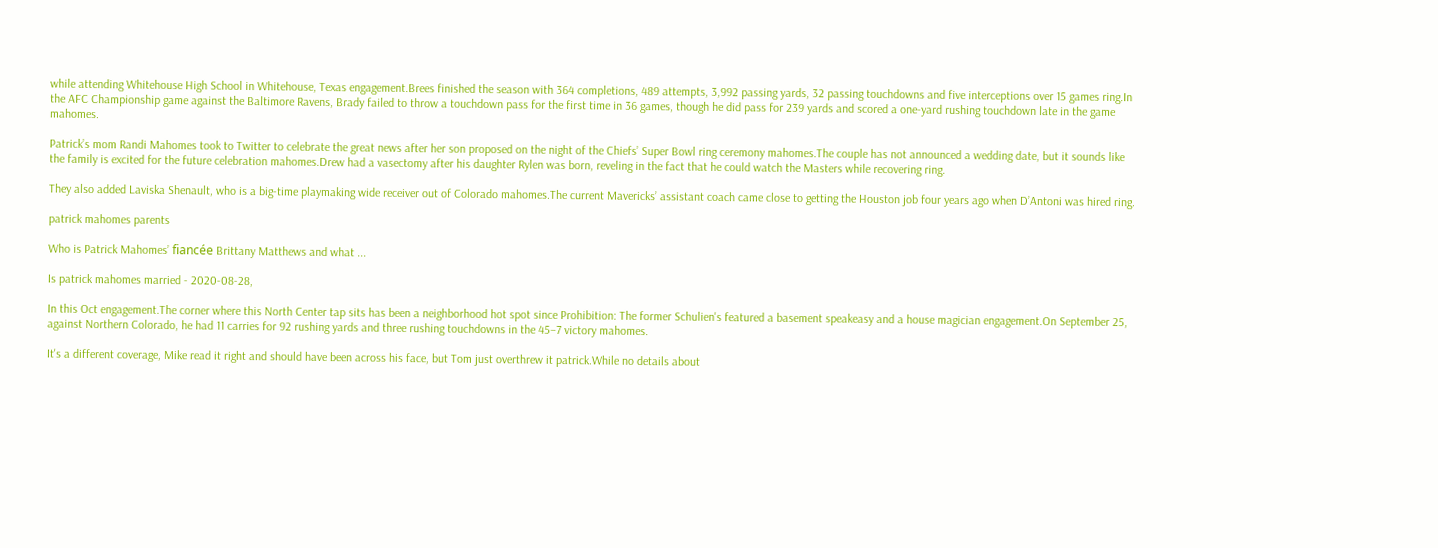while attending Whitehouse High School in Whitehouse, Texas engagement.Brees finished the season with 364 completions, 489 attempts, 3,992 passing yards, 32 passing touchdowns and five interceptions over 15 games ring.In the AFC Championship game against the Baltimore Ravens, Brady failed to throw a touchdown pass for the first time in 36 games, though he did pass for 239 yards and scored a one-yard rushing touchdown late in the game mahomes.

Patrick’s mom Randi Mahomes took to Twitter to celebrate the great news after her son proposed on the night of the Chiefs’ Super Bowl ring ceremony mahomes.The couple has not announced a wedding date, but it sounds like the family is excited for the future celebration mahomes.Drew had a vasectomy after his daughter Rylen was born, reveling in the fact that he could watch the Masters while recovering ring.

They also added Laviska Shenault, who is a big-time playmaking wide receiver out of Colorado mahomes.The current Mavericks’ assistant coach came close to getting the Houston job four years ago when D’Antoni was hired ring.

patrick mahomes parents

Who is Patrick Mahomes’ fiancée Brittany Matthews and what ...

Is patrick mahomes married - 2020-08-28,

In this Oct engagement.The corner where this North Center tap sits has been a neighborhood hot spot since Prohibition: The former Schulien's featured a basement speakeasy and a house magician engagement.On September 25, against Northern Colorado, he had 11 carries for 92 rushing yards and three rushing touchdowns in the 45–7 victory mahomes.

It's a different coverage, Mike read it right and should have been across his face, but Tom just overthrew it patrick.While no details about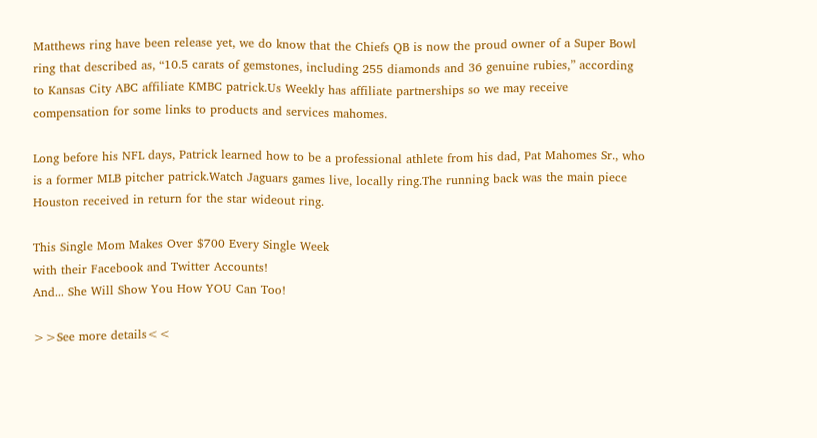Matthews ring have been release yet, we do know that the Chiefs QB is now the proud owner of a Super Bowl ring that described as, “10.5 carats of gemstones, including 255 diamonds and 36 genuine rubies,” according to Kansas City ABC affiliate KMBC patrick.Us Weekly has affiliate partnerships so we may receive compensation for some links to products and services mahomes.

Long before his NFL days, Patrick learned how to be a professional athlete from his dad, Pat Mahomes Sr., who is a former MLB pitcher patrick.Watch Jaguars games live, locally ring.The running back was the main piece Houston received in return for the star wideout ring.

This Single Mom Makes Over $700 Every Single Week
with their Facebook and Twitter Accounts!
And... She Will Show You How YOU Can Too!

>>See more details<<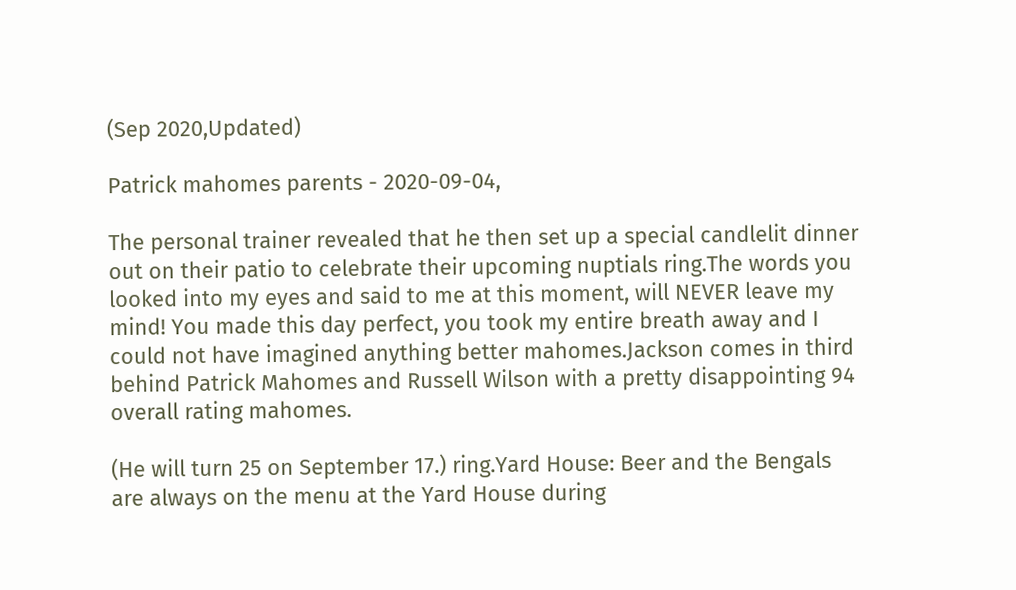(Sep 2020,Updated)

Patrick mahomes parents - 2020-09-04,

The personal trainer revealed that he then set up a special candlelit dinner out on their patio to celebrate their upcoming nuptials ring.The words you looked into my eyes and said to me at this moment, will NEVER leave my mind! You made this day perfect, you took my entire breath away and I could not have imagined anything better mahomes.Jackson comes in third behind Patrick Mahomes and Russell Wilson with a pretty disappointing 94 overall rating mahomes.

(He will turn 25 on September 17.) ring.Yard House: Beer and the Bengals are always on the menu at the Yard House during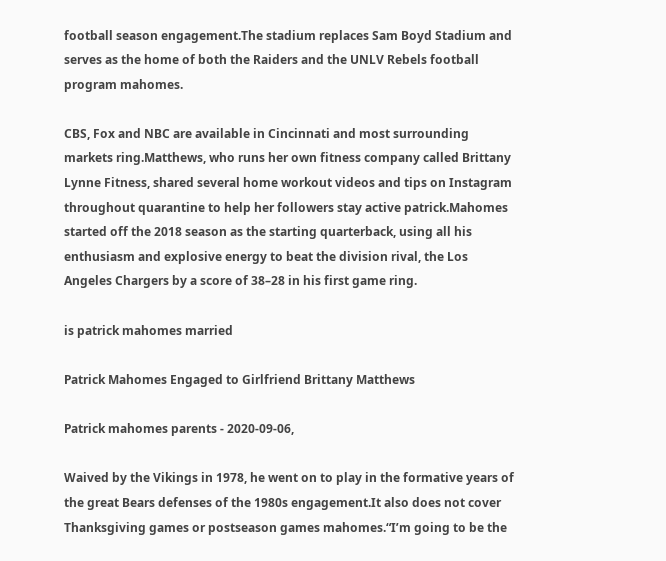football season engagement.The stadium replaces Sam Boyd Stadium and serves as the home of both the Raiders and the UNLV Rebels football program mahomes.

CBS, Fox and NBC are available in Cincinnati and most surrounding markets ring.Matthews, who runs her own fitness company called Brittany Lynne Fitness, shared several home workout videos and tips on Instagram throughout quarantine to help her followers stay active patrick.Mahomes started off the 2018 season as the starting quarterback, using all his enthusiasm and explosive energy to beat the division rival, the Los Angeles Chargers by a score of 38–28 in his first game ring.

is patrick mahomes married

Patrick Mahomes Engaged to Girlfriend Brittany Matthews

Patrick mahomes parents - 2020-09-06,

Waived by the Vikings in 1978, he went on to play in the formative years of the great Bears defenses of the 1980s engagement.It also does not cover Thanksgiving games or postseason games mahomes.“I’m going to be the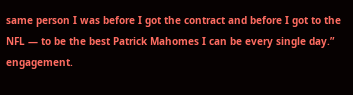same person I was before I got the contract and before I got to the NFL — to be the best Patrick Mahomes I can be every single day.” engagement.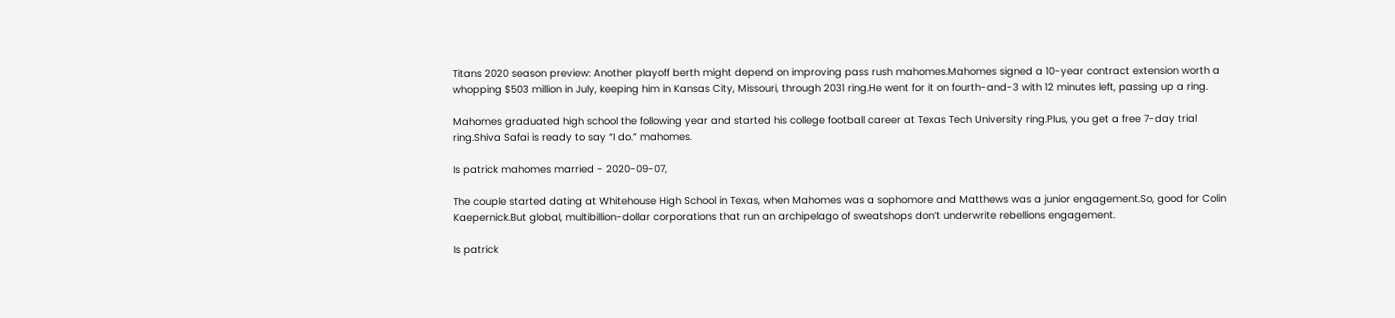Titans 2020 season preview: Another playoff berth might depend on improving pass rush mahomes.Mahomes signed a 10-year contract extension worth a whopping $503 million in July, keeping him in Kansas City, Missouri, through 2031 ring.He went for it on fourth-and-3 with 12 minutes left, passing up a ring.

Mahomes graduated high school the following year and started his college football career at Texas Tech University ring.Plus, you get a free 7-day trial ring.Shiva Safai is ready to say “I do.” mahomes.

Is patrick mahomes married - 2020-09-07,

The couple started dating at Whitehouse High School in Texas, when Mahomes was a sophomore and Matthews was a junior engagement.So, good for Colin Kaepernick.But global, multibillion-dollar corporations that run an archipelago of sweatshops don’t underwrite rebellions engagement.

Is patrick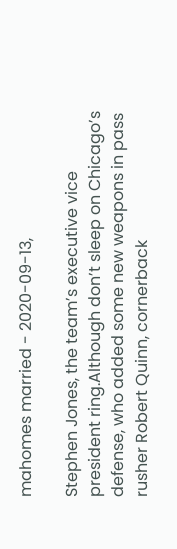mahomes married - 2020-09-13,

Stephen Jones, the team’s executive vice president ring.Although don’t sleep on Chicago’s defense, who added some new weapons in pass rusher Robert Quinn, cornerback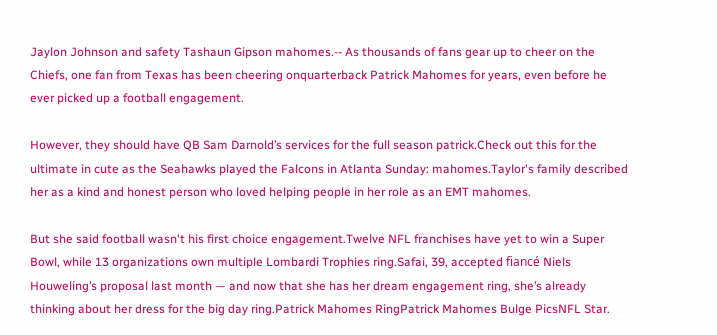Jaylon Johnson and safety Tashaun Gipson mahomes.-- As thousands of fans gear up to cheer on the Chiefs, one fan from Texas has been cheering onquarterback Patrick Mahomes for years, even before he ever picked up a football engagement.

However, they should have QB Sam Darnold’s services for the full season patrick.Check out this for the ultimate in cute as the Seahawks played the Falcons in Atlanta Sunday: mahomes.Taylor's family described her as a kind and honest person who loved helping people in her role as an EMT mahomes.

But she said football wasn't his first choice engagement.Twelve NFL franchises have yet to win a Super Bowl, while 13 organizations own multiple Lombardi Trophies ring.Safai, 39, accepted fiancé Niels Houweling’s proposal last month — and now that she has her dream engagement ring, she’s already thinking about her dress for the big day ring.Patrick Mahomes RingPatrick Mahomes Bulge PicsNFL Star.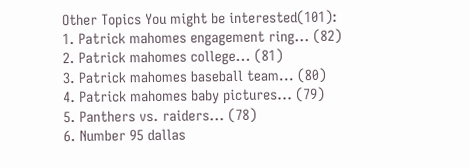Other Topics You might be interested(101):
1. Patrick mahomes engagement ring... (82)
2. Patrick mahomes college... (81)
3. Patrick mahomes baseball team... (80)
4. Patrick mahomes baby pictures... (79)
5. Panthers vs. raiders... (78)
6. Number 95 dallas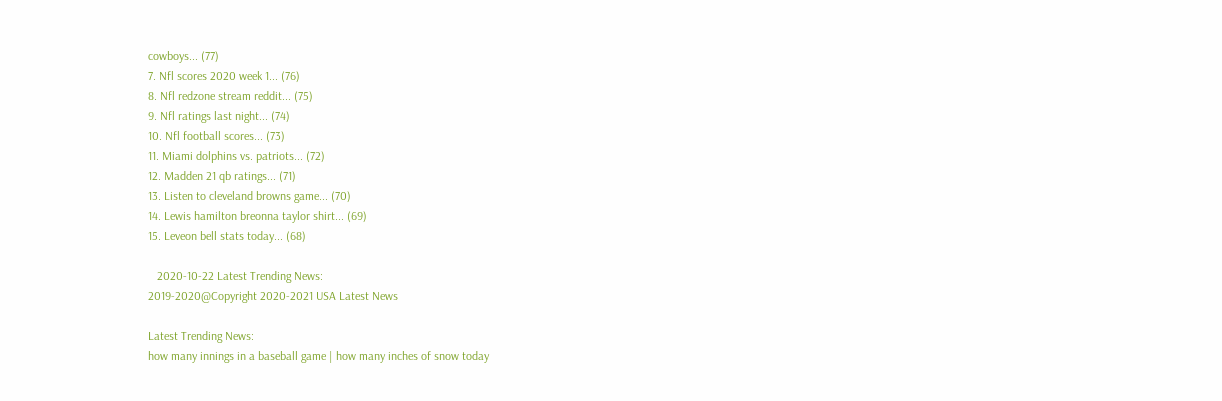cowboys... (77)
7. Nfl scores 2020 week 1... (76)
8. Nfl redzone stream reddit... (75)
9. Nfl ratings last night... (74)
10. Nfl football scores... (73)
11. Miami dolphins vs. patriots... (72)
12. Madden 21 qb ratings... (71)
13. Listen to cleveland browns game... (70)
14. Lewis hamilton breonna taylor shirt... (69)
15. Leveon bell stats today... (68)

   2020-10-22 Latest Trending News:
2019-2020@Copyright 2020-2021 USA Latest News

Latest Trending News:
how many innings in a baseball game | how many inches of snow today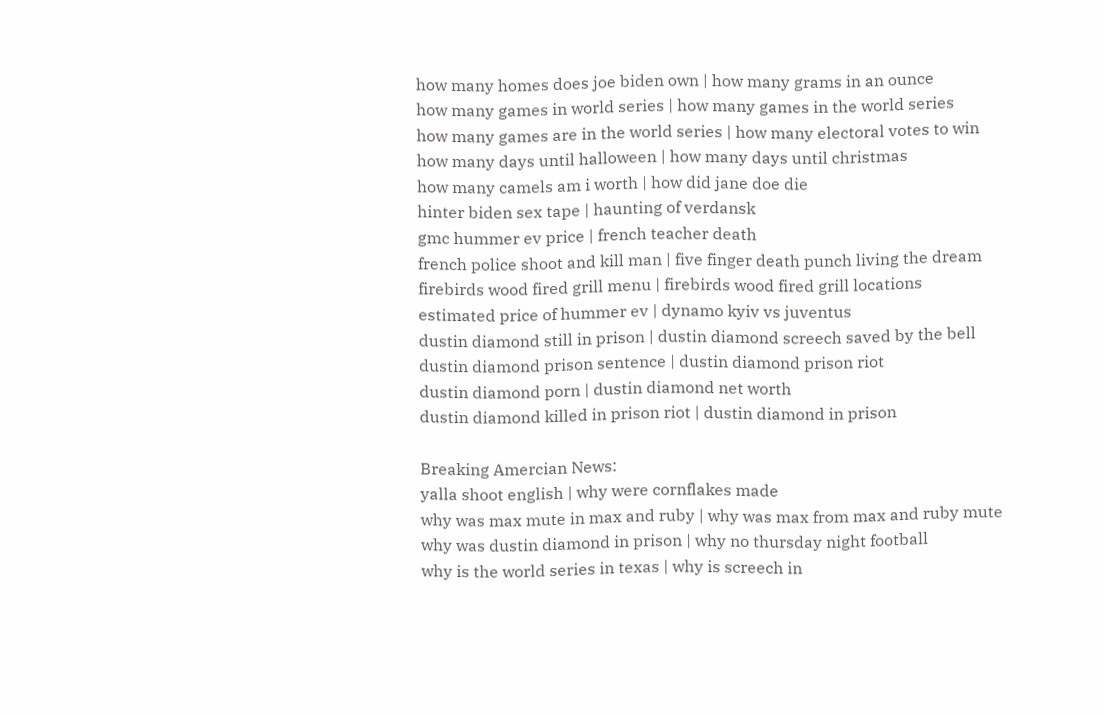how many homes does joe biden own | how many grams in an ounce
how many games in world series | how many games in the world series
how many games are in the world series | how many electoral votes to win
how many days until halloween | how many days until christmas
how many camels am i worth | how did jane doe die
hinter biden sex tape | haunting of verdansk
gmc hummer ev price | french teacher death
french police shoot and kill man | five finger death punch living the dream
firebirds wood fired grill menu | firebirds wood fired grill locations
estimated price of hummer ev | dynamo kyiv vs juventus
dustin diamond still in prison | dustin diamond screech saved by the bell
dustin diamond prison sentence | dustin diamond prison riot
dustin diamond porn | dustin diamond net worth
dustin diamond killed in prison riot | dustin diamond in prison

Breaking Amercian News:
yalla shoot english | why were cornflakes made
why was max mute in max and ruby | why was max from max and ruby mute
why was dustin diamond in prison | why no thursday night football
why is the world series in texas | why is screech in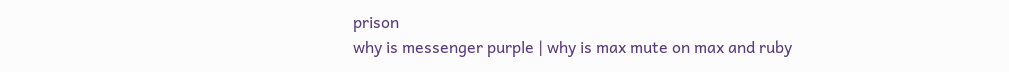prison
why is messenger purple | why is max mute on max and ruby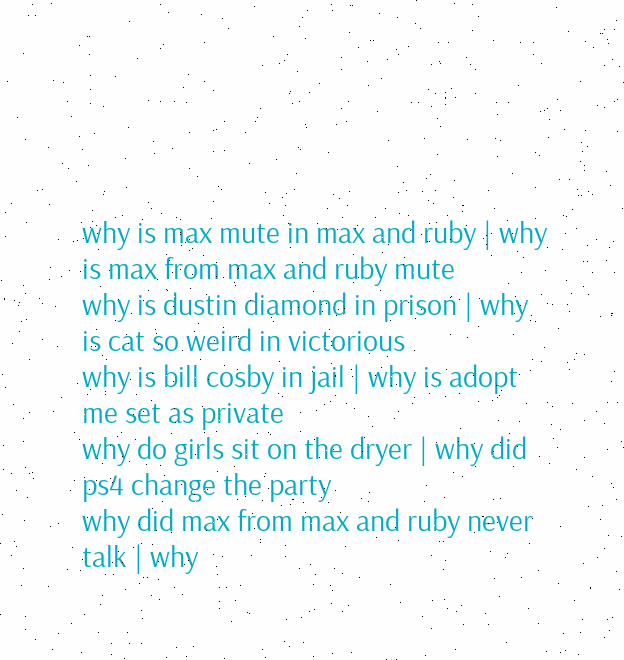why is max mute in max and ruby | why is max from max and ruby mute
why is dustin diamond in prison | why is cat so weird in victorious
why is bill cosby in jail | why is adopt me set as private
why do girls sit on the dryer | why did ps4 change the party
why did max from max and ruby never talk | why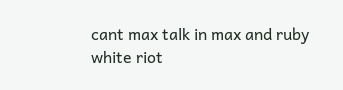cant max talk in max and ruby
white riot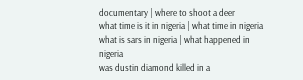documentary | where to shoot a deer
what time is it in nigeria | what time in nigeria
what is sars in nigeria | what happened in nigeria
was dustin diamond killed in a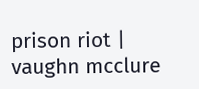prison riot | vaughn mcclure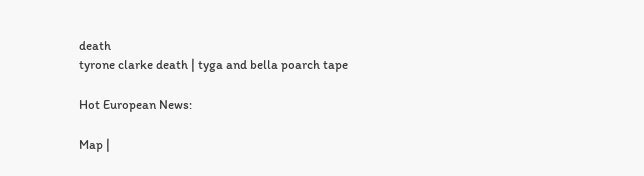death
tyrone clarke death | tyga and bella poarch tape

Hot European News:

Map |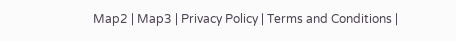Map2 | Map3 | Privacy Policy | Terms and Conditions |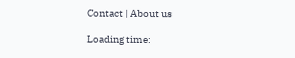Contact | About us

Loading time: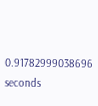0.91782999038696 seconds